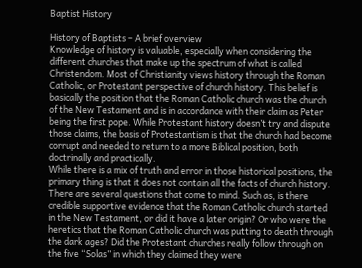Baptist History

History of Baptists – A brief overview
Knowledge of history is valuable, especially when considering the different churches that make up the spectrum of what is called Christendom. Most of Christianity views history through the Roman Catholic, or Protestant perspective of church history. This belief is basically the position that the Roman Catholic church was the church of the New Testament and is in accordance with their claim as Peter being the first pope. While Protestant history doesn’t try and dispute those claims, the basis of Protestantism is that the church had become corrupt and needed to return to a more Biblical position, both doctrinally and practically.
While there is a mix of truth and error in those historical positions, the primary thing is that it does not contain all the facts of church history. There are several questions that come to mind. Such as, is there credible supportive evidence that the Roman Catholic church started in the New Testament, or did it have a later origin? Or who were the heretics that the Roman Catholic church was putting to death through the dark ages? Did the Protestant churches really follow through on the five “Solas” in which they claimed they were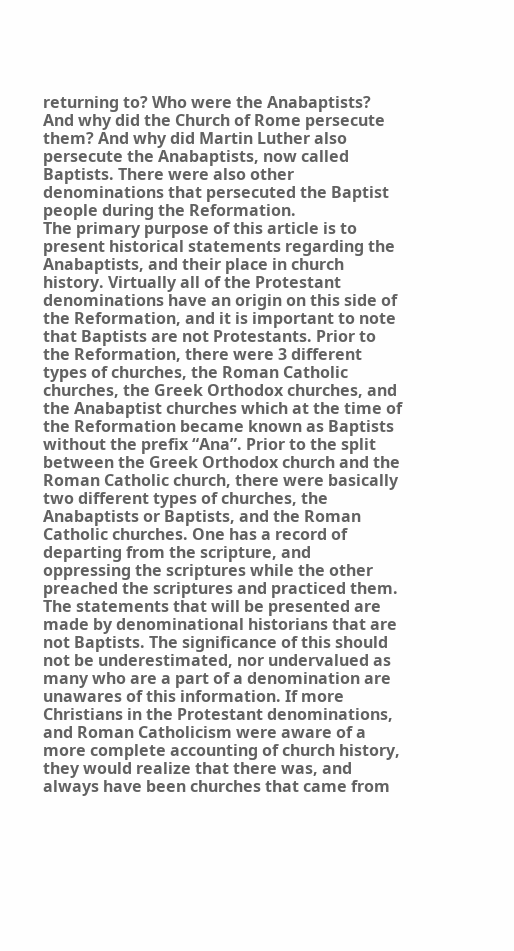returning to? Who were the Anabaptists? And why did the Church of Rome persecute them? And why did Martin Luther also persecute the Anabaptists, now called Baptists. There were also other denominations that persecuted the Baptist people during the Reformation.
The primary purpose of this article is to present historical statements regarding the Anabaptists, and their place in church history. Virtually all of the Protestant denominations have an origin on this side of the Reformation, and it is important to note that Baptists are not Protestants. Prior to the Reformation, there were 3 different types of churches, the Roman Catholic churches, the Greek Orthodox churches, and the Anabaptist churches which at the time of the Reformation became known as Baptists without the prefix “Ana”. Prior to the split between the Greek Orthodox church and the Roman Catholic church, there were basically two different types of churches, the Anabaptists or Baptists, and the Roman Catholic churches. One has a record of departing from the scripture, and oppressing the scriptures while the other preached the scriptures and practiced them.
The statements that will be presented are made by denominational historians that are not Baptists. The significance of this should not be underestimated, nor undervalued as many who are a part of a denomination are unawares of this information. If more Christians in the Protestant denominations, and Roman Catholicism were aware of a more complete accounting of church history, they would realize that there was, and always have been churches that came from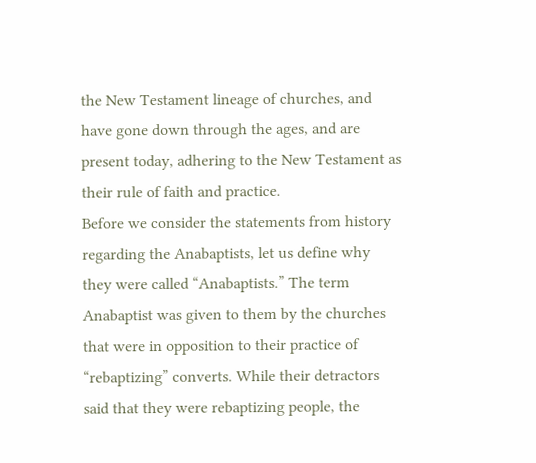the New Testament lineage of churches, and have gone down through the ages, and are present today, adhering to the New Testament as their rule of faith and practice.
Before we consider the statements from history regarding the Anabaptists, let us define why they were called “Anabaptists.” The term Anabaptist was given to them by the churches that were in opposition to their practice of “rebaptizing” converts. While their detractors said that they were rebaptizing people, the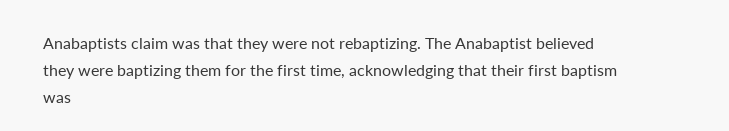Anabaptists claim was that they were not rebaptizing. The Anabaptist believed they were baptizing them for the first time, acknowledging that their first baptism was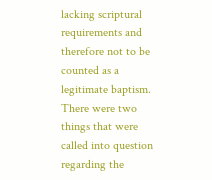lacking scriptural requirements and therefore not to be counted as a legitimate baptism. There were two things that were called into question regarding the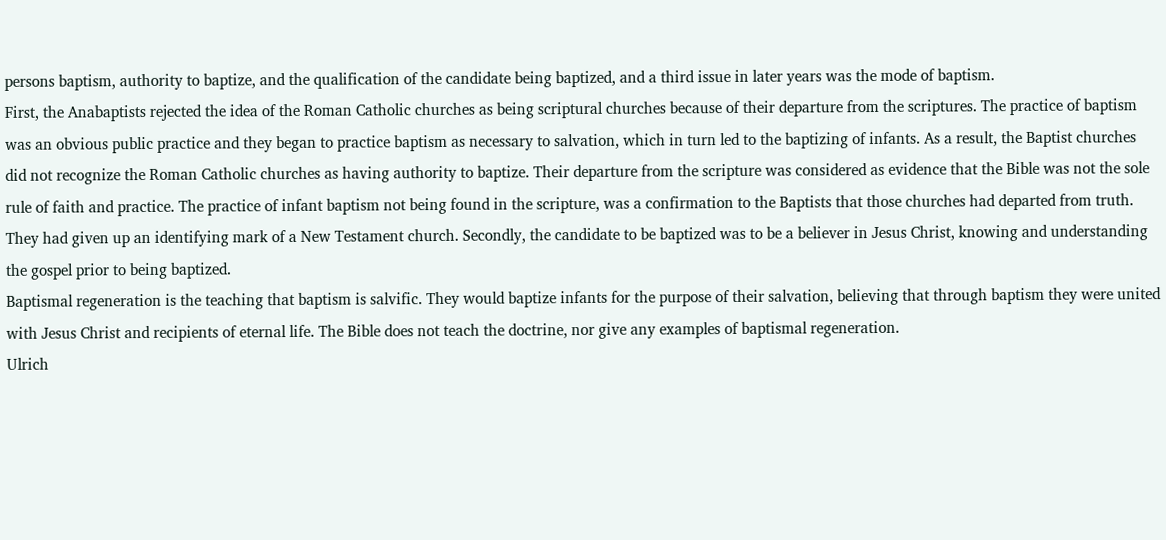persons baptism, authority to baptize, and the qualification of the candidate being baptized, and a third issue in later years was the mode of baptism.
First, the Anabaptists rejected the idea of the Roman Catholic churches as being scriptural churches because of their departure from the scriptures. The practice of baptism was an obvious public practice and they began to practice baptism as necessary to salvation, which in turn led to the baptizing of infants. As a result, the Baptist churches did not recognize the Roman Catholic churches as having authority to baptize. Their departure from the scripture was considered as evidence that the Bible was not the sole rule of faith and practice. The practice of infant baptism not being found in the scripture, was a confirmation to the Baptists that those churches had departed from truth. They had given up an identifying mark of a New Testament church. Secondly, the candidate to be baptized was to be a believer in Jesus Christ, knowing and understanding the gospel prior to being baptized.
Baptismal regeneration is the teaching that baptism is salvific. They would baptize infants for the purpose of their salvation, believing that through baptism they were united with Jesus Christ and recipients of eternal life. The Bible does not teach the doctrine, nor give any examples of baptismal regeneration.
Ulrich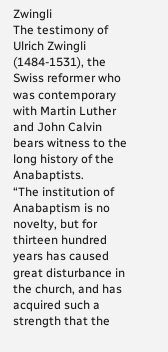Zwingli
The testimony of Ulrich Zwingli (1484-1531), the Swiss reformer who was contemporary with Martin Luther and John Calvin bears witness to the long history of the Anabaptists.
“The institution of Anabaptism is no novelty, but for thirteen hundred years has caused great disturbance in the church, and has acquired such a strength that the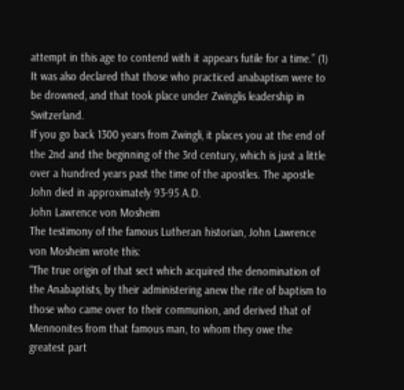attempt in this age to contend with it appears futile for a time.” (1)
It was also declared that those who practiced anabaptism were to be drowned, and that took place under Zwinglis leadership in Switzerland.
If you go back 1300 years from Zwingli, it places you at the end of the 2nd and the beginning of the 3rd century, which is just a little over a hundred years past the time of the apostles. The apostle John died in approximately 93-95 A.D.
John Lawrence von Mosheim
The testimony of the famous Lutheran historian, John Lawrence von Mosheim wrote this:
“The true origin of that sect which acquired the denomination of the Anabaptists, by their administering anew the rite of baptism to those who came over to their communion, and derived that of Mennonites from that famous man, to whom they owe the greatest part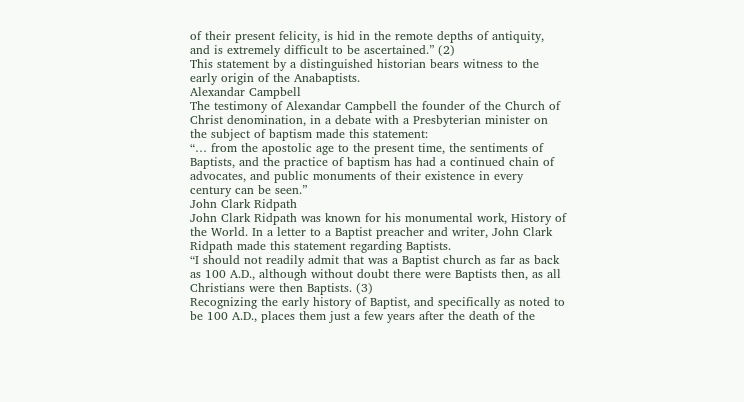of their present felicity, is hid in the remote depths of antiquity, and is extremely difficult to be ascertained.” (2)
This statement by a distinguished historian bears witness to the early origin of the Anabaptists.
Alexandar Campbell
The testimony of Alexandar Campbell the founder of the Church of Christ denomination, in a debate with a Presbyterian minister on the subject of baptism made this statement:
“… from the apostolic age to the present time, the sentiments of Baptists, and the practice of baptism has had a continued chain of advocates, and public monuments of their existence in every century can be seen.”
John Clark Ridpath
John Clark Ridpath was known for his monumental work, History of the World. In a letter to a Baptist preacher and writer, John Clark Ridpath made this statement regarding Baptists.
“I should not readily admit that was a Baptist church as far as back as 100 A.D., although without doubt there were Baptists then, as all Christians were then Baptists. (3)
Recognizing the early history of Baptist, and specifically as noted to be 100 A.D., places them just a few years after the death of the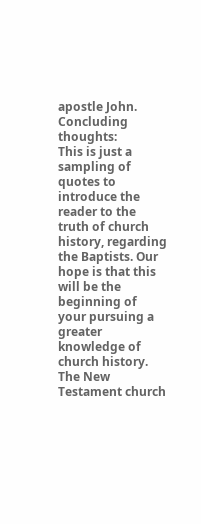apostle John.
Concluding thoughts:
This is just a sampling of quotes to introduce the reader to the truth of church history, regarding the Baptists. Our hope is that this will be the beginning of your pursuing a greater knowledge of church history. The New Testament church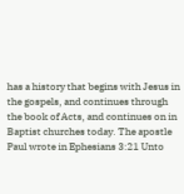has a history that begins with Jesus in the gospels, and continues through the book of Acts, and continues on in Baptist churches today. The apostle Paul wrote in Ephesians 3:21 Unto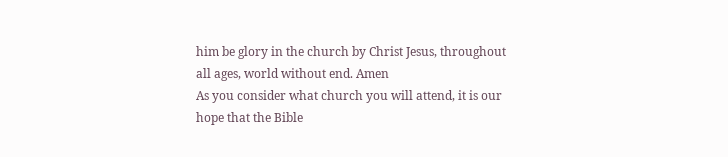him be glory in the church by Christ Jesus, throughout all ages, world without end. Amen
As you consider what church you will attend, it is our hope that the Bible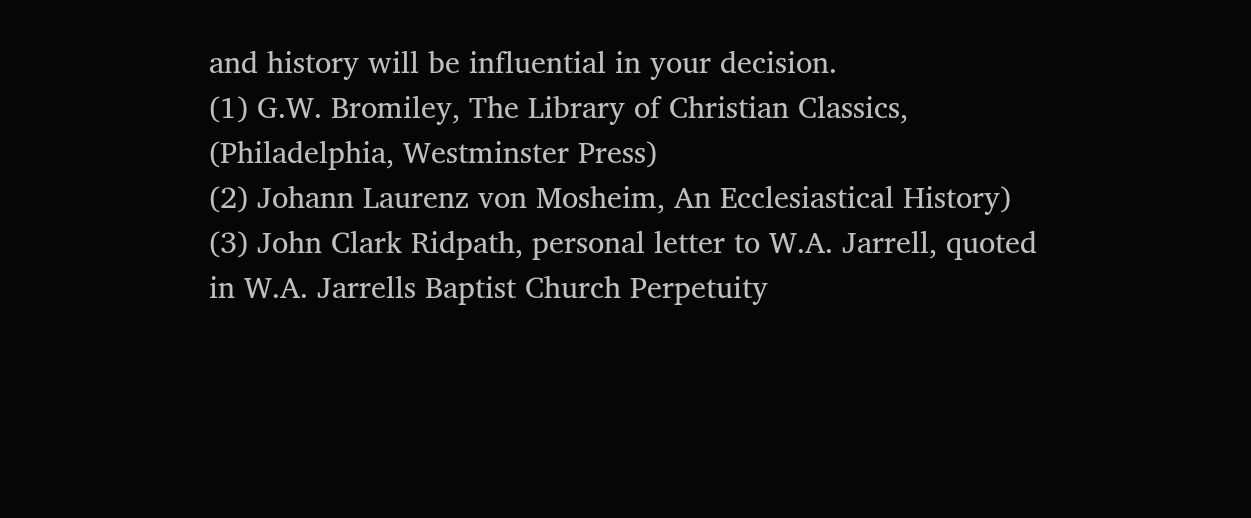and history will be influential in your decision.
(1) G.W. Bromiley, The Library of Christian Classics, (Philadelphia, Westminster Press)
(2) Johann Laurenz von Mosheim, An Ecclesiastical History)
(3) John Clark Ridpath, personal letter to W.A. Jarrell, quoted in W.A. Jarrells Baptist Church Perpetuity